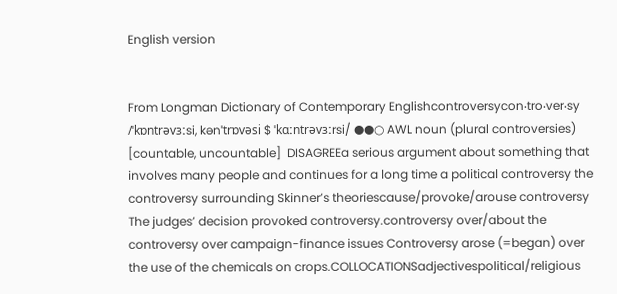English version


From Longman Dictionary of Contemporary Englishcontroversycon‧tro‧ver‧sy /ˈkɒntrəvɜːsi, kənˈtrɒvəsi $ ˈkɑːntrəvɜːrsi/ ●●○ AWL noun (plural controversies) [countable, uncountable]  DISAGREEa serious argument about something that involves many people and continues for a long time a political controversy the controversy surrounding Skinner’s theoriescause/provoke/arouse controversy The judges’ decision provoked controversy.controversy over/about the controversy over campaign-finance issues Controversy arose (=began) over the use of the chemicals on crops.COLLOCATIONSadjectivespolitical/religious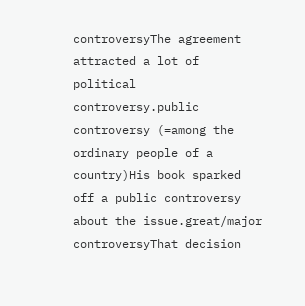controversyThe agreement attracted a lot of political controversy.public controversy (=among the ordinary people of a country)His book sparked off a public controversy about the issue.great/major controversyThat decision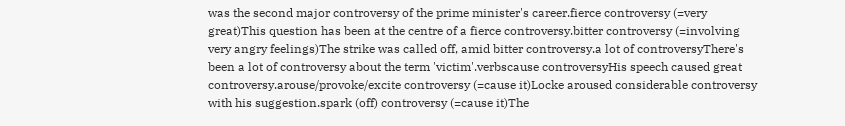was the second major controversy of the prime minister's career.fierce controversy (=very great)This question has been at the centre of a fierce controversy.bitter controversy (=involving very angry feelings)The strike was called off, amid bitter controversy.a lot of controversyThere's been a lot of controversy about the term 'victim'.verbscause controversyHis speech caused great controversy.arouse/provoke/excite controversy (=cause it)Locke aroused considerable controversy with his suggestion.spark (off) controversy (=cause it)The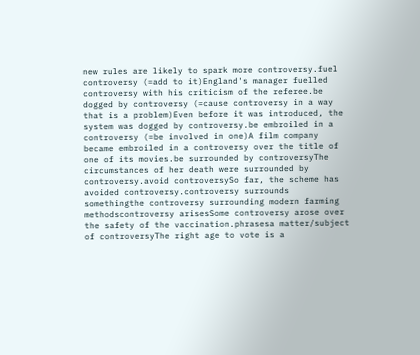new rules are likely to spark more controversy.fuel controversy (=add to it)England's manager fuelled controversy with his criticism of the referee.be dogged by controversy (=cause controversy in a way that is a problem)Even before it was introduced, the system was dogged by controversy.be embroiled in a controversy (=be involved in one)A film company became embroiled in a controversy over the title of one of its movies.be surrounded by controversyThe circumstances of her death were surrounded by controversy.avoid controversySo far, the scheme has avoided controversy.controversy surrounds somethingthe controversy surrounding modern farming methodscontroversy arisesSome controversy arose over the safety of the vaccination.phrasesa matter/subject of controversyThe right age to vote is a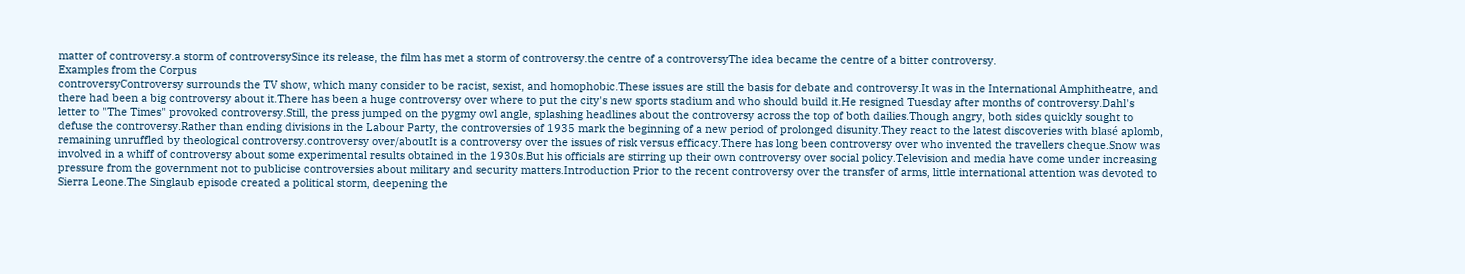matter of controversy.a storm of controversySince its release, the film has met a storm of controversy.the centre of a controversyThe idea became the centre of a bitter controversy.
Examples from the Corpus
controversyControversy surrounds the TV show, which many consider to be racist, sexist, and homophobic.These issues are still the basis for debate and controversy.It was in the International Amphitheatre, and there had been a big controversy about it.There has been a huge controversy over where to put the city's new sports stadium and who should build it.He resigned Tuesday after months of controversy.Dahl's letter to "The Times" provoked controversy.Still, the press jumped on the pygmy owl angle, splashing headlines about the controversy across the top of both dailies.Though angry, both sides quickly sought to defuse the controversy.Rather than ending divisions in the Labour Party, the controversies of 1935 mark the beginning of a new period of prolonged disunity.They react to the latest discoveries with blasé aplomb, remaining unruffled by theological controversy.controversy over/aboutIt is a controversy over the issues of risk versus efficacy.There has long been controversy over who invented the travellers cheque.Snow was involved in a whiff of controversy about some experimental results obtained in the 1930s.But his officials are stirring up their own controversy over social policy.Television and media have come under increasing pressure from the government not to publicise controversies about military and security matters.Introduction Prior to the recent controversy over the transfer of arms, little international attention was devoted to Sierra Leone.The Singlaub episode created a political storm, deepening the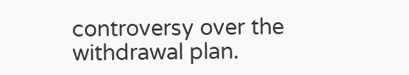controversy over the withdrawal plan.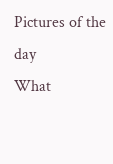Pictures of the day
What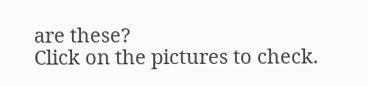are these?
Click on the pictures to check.